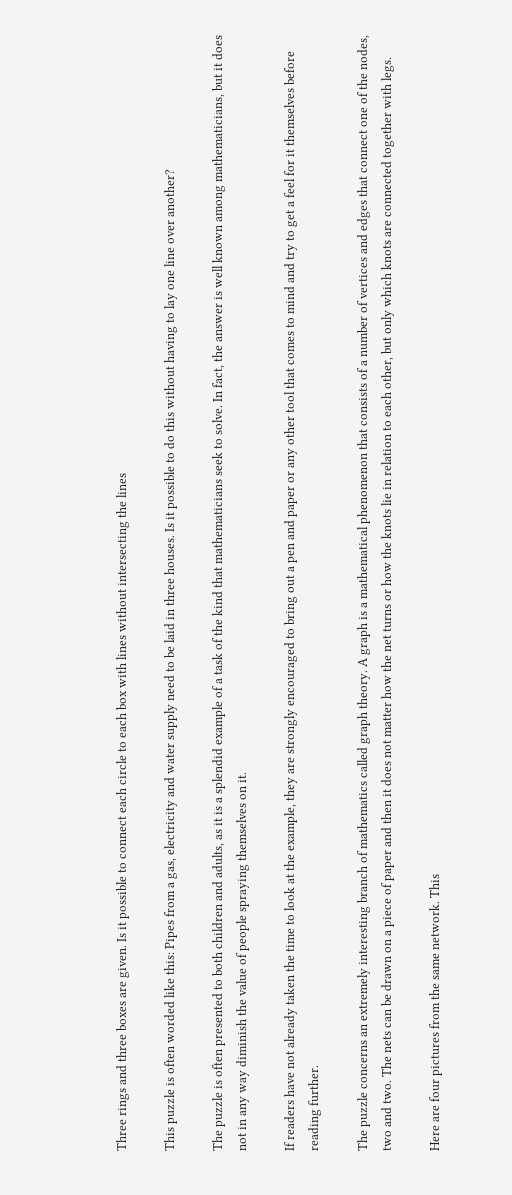Three rings and three boxes are given. Is it possible to connect each circle to each box with lines without intersecting the lines

This puzzle is often worded like this: Pipes from a gas, electricity and water supply need to be laid in three houses. Is it possible to do this without having to lay one line over another?

The puzzle is often presented to both children and adults, as it is a splendid example of a task of the kind that mathematicians seek to solve. In fact, the answer is well known among mathematicians, but it does not in any way diminish the value of people spraying themselves on it.

If readers have not already taken the time to look at the example, they are strongly encouraged to bring out a pen and paper or any other tool that comes to mind and try to get a feel for it themselves before reading further.

The puzzle concerns an extremely interesting branch of mathematics called graph theory. A graph is a mathematical phenomenon that consists of a number of vertices and edges that connect one of the nodes, two and two. The nets can be drawn on a piece of paper and then it does not matter how the net turns or how the knots lie in relation to each other, but only which knots are connected together with legs.

Here are four pictures from the same network. This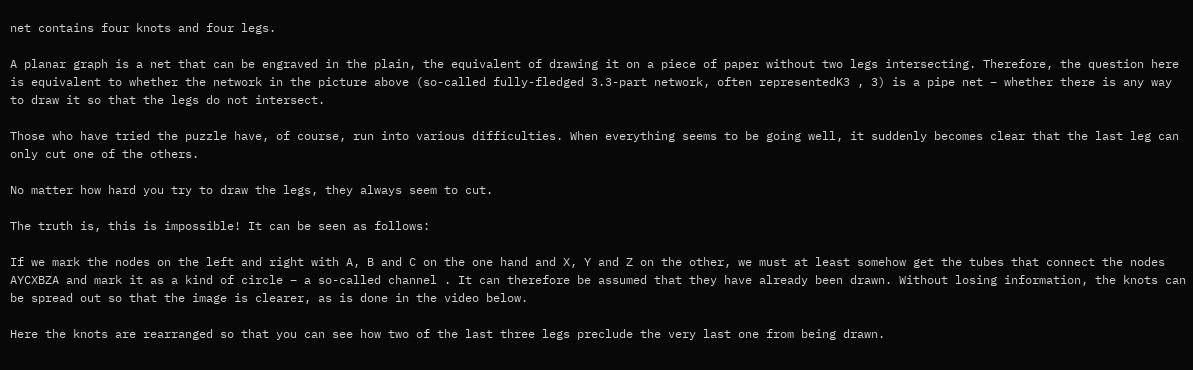net contains four knots and four legs.

A planar graph is a net that can be engraved in the plain, the equivalent of drawing it on a piece of paper without two legs intersecting. Therefore, the question here is equivalent to whether the network in the picture above (so-called fully-fledged 3.3-part network, often representedK3 , 3) is a pipe net – whether there is any way to draw it so that the legs do not intersect.

Those who have tried the puzzle have, of course, run into various difficulties. When everything seems to be going well, it suddenly becomes clear that the last leg can only cut one of the others.

No matter how hard you try to draw the legs, they always seem to cut.

The truth is, this is impossible! It can be seen as follows:

If we mark the nodes on the left and right with A, B and C on the one hand and X, Y and Z on the other, we must at least somehow get the tubes that connect the nodes AYCXBZA and mark it as a kind of circle – a so-called channel . It can therefore be assumed that they have already been drawn. Without losing information, the knots can be spread out so that the image is clearer, as is done in the video below.

Here the knots are rearranged so that you can see how two of the last three legs preclude the very last one from being drawn.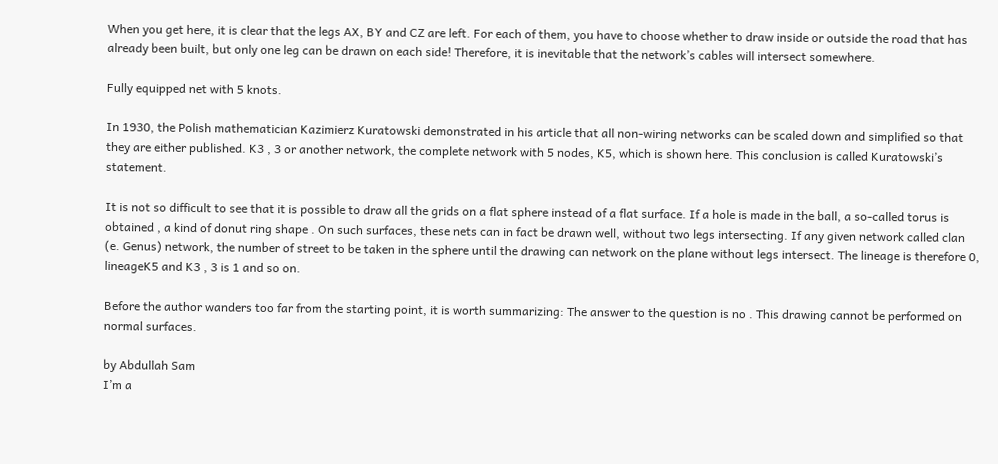When you get here, it is clear that the legs AX, BY and CZ are left. For each of them, you have to choose whether to draw inside or outside the road that has already been built, but only one leg can be drawn on each side! Therefore, it is inevitable that the network’s cables will intersect somewhere.

Fully equipped net with 5 knots.

In 1930, the Polish mathematician Kazimierz Kuratowski demonstrated in his article that all non-wiring networks can be scaled down and simplified so that they are either published. K3 , 3 or another network, the complete network with 5 nodes, K5, which is shown here. This conclusion is called Kuratowski’s statement.

It is not so difficult to see that it is possible to draw all the grids on a flat sphere instead of a flat surface. If a hole is made in the ball, a so-called torus is obtained , a kind of donut ring shape . On such surfaces, these nets can in fact be drawn well, without two legs intersecting. If any given network called clan (e. Genus) network, the number of street to be taken in the sphere until the drawing can network on the plane without legs intersect. The lineage is therefore 0, lineageK5 and K3 , 3 is 1 and so on.

Before the author wanders too far from the starting point, it is worth summarizing: The answer to the question is no . This drawing cannot be performed on normal surfaces.

by Abdullah Sam
I’m a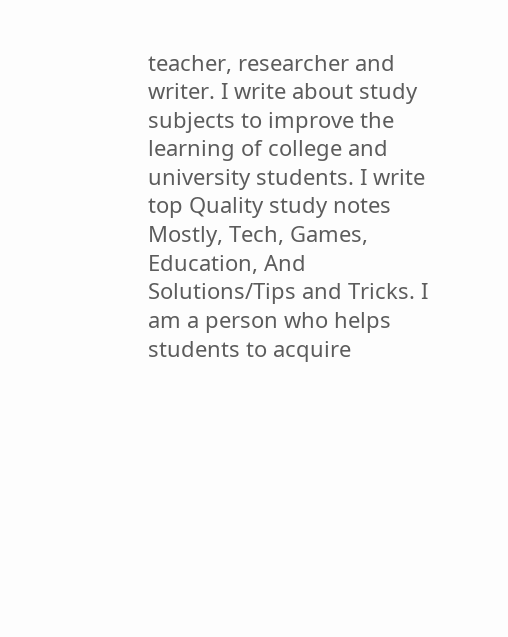teacher, researcher and writer. I write about study subjects to improve the learning of college and university students. I write top Quality study notes Mostly, Tech, Games, Education, And Solutions/Tips and Tricks. I am a person who helps students to acquire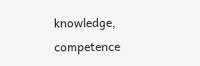knowledge, competence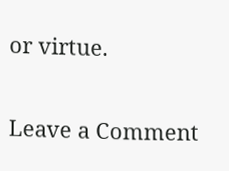or virtue.

Leave a Comment